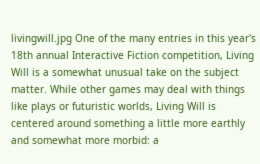livingwill.jpg One of the many entries in this year's 18th annual Interactive Fiction competition, Living Will is a somewhat unusual take on the subject matter. While other games may deal with things like plays or futuristic worlds, Living Will is centered around something a little more earthly and somewhat more morbid: a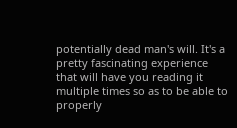potentially dead man's will. It's a pretty fascinating experience that will have you reading it multiple times so as to be able to properly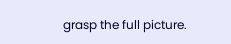grasp the full picture.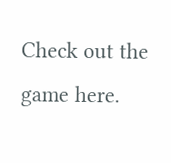Check out the game here.